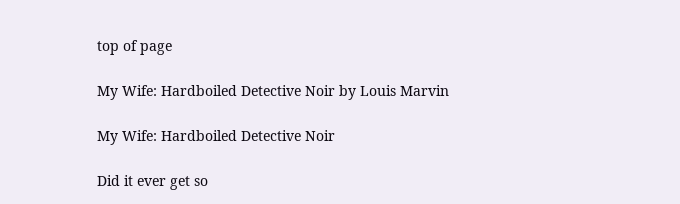top of page

My Wife: Hardboiled Detective Noir by Louis Marvin

My Wife: Hardboiled Detective Noir

Did it ever get so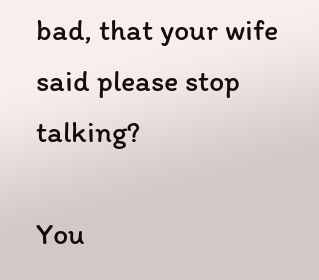bad, that your wife said please stop talking?

You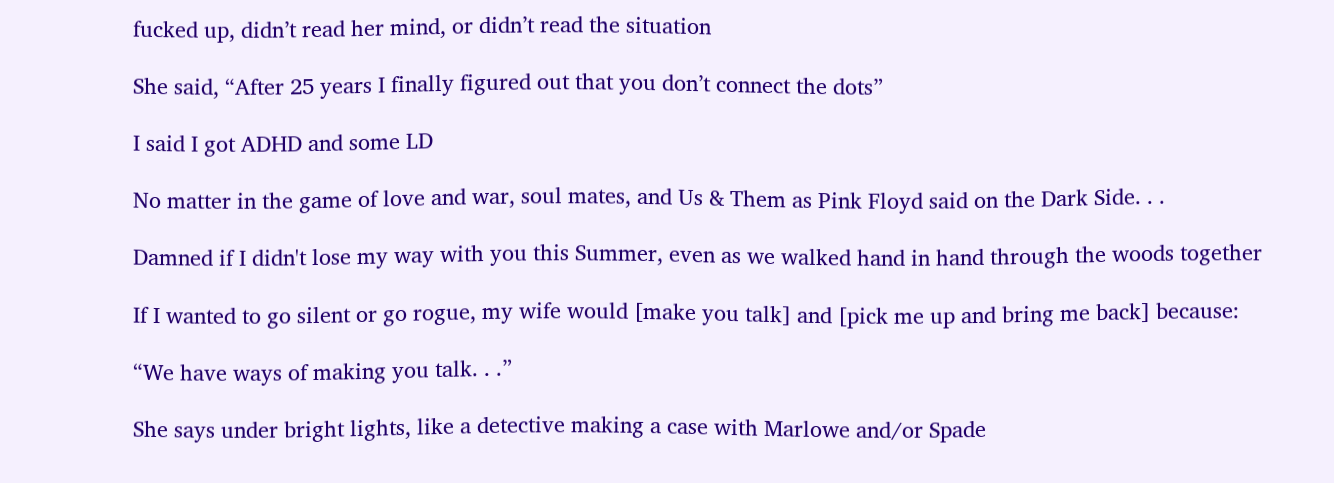fucked up, didn’t read her mind, or didn’t read the situation

She said, “After 25 years I finally figured out that you don’t connect the dots”

I said I got ADHD and some LD

No matter in the game of love and war, soul mates, and Us & Them as Pink Floyd said on the Dark Side. . .

Damned if I didn't lose my way with you this Summer, even as we walked hand in hand through the woods together

If I wanted to go silent or go rogue, my wife would [make you talk] and [pick me up and bring me back] because:

“We have ways of making you talk. . .”

She says under bright lights, like a detective making a case with Marlowe and/or Spade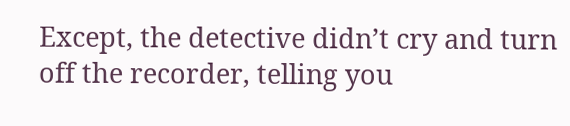Except, the detective didn’t cry and turn off the recorder, telling you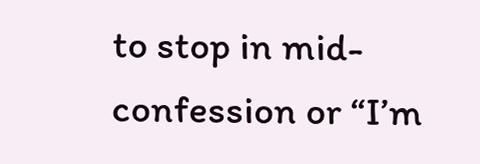to stop in mid-confession or “I’m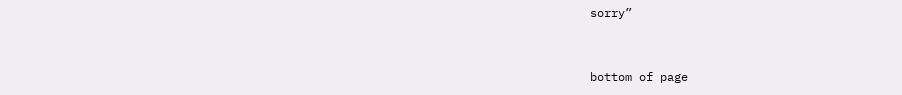sorry”


bottom of page